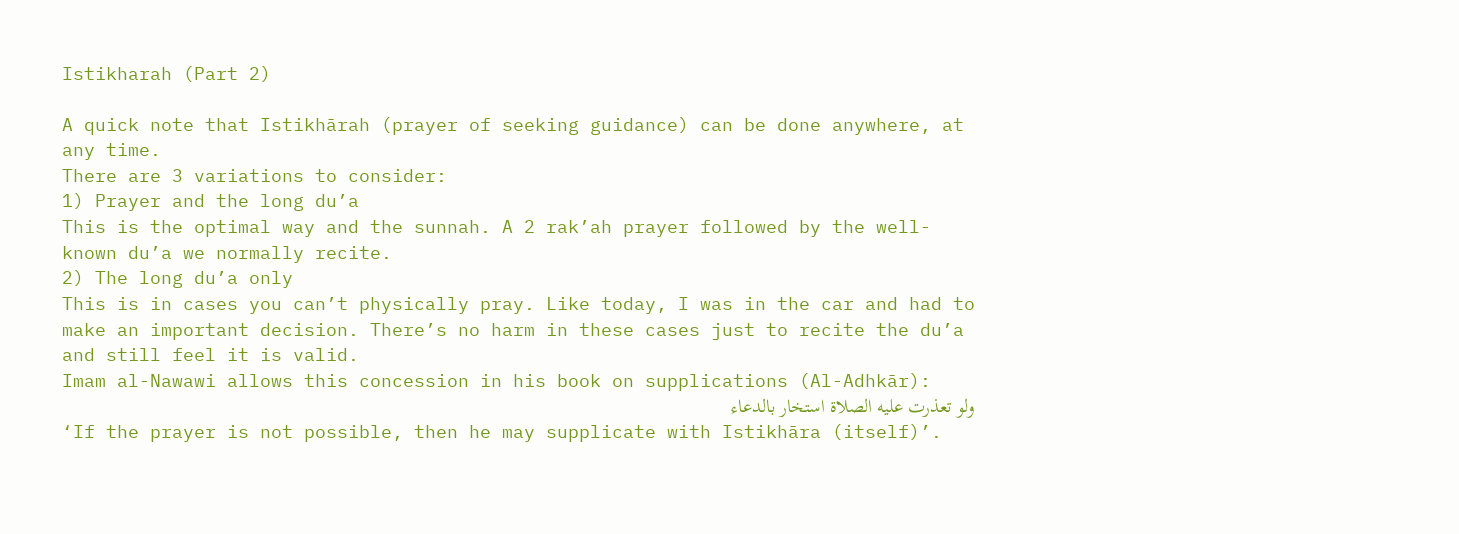Istikharah (Part 2)

A quick note that Istikhārah (prayer of seeking guidance) can be done anywhere, at any time.
There are 3 variations to consider:
1) Prayer and the long du’a
This is the optimal way and the sunnah. A 2 rak’ah prayer followed by the well-known du’a we normally recite.
2) The long du’a only
This is in cases you can’t physically pray. Like today, I was in the car and had to make an important decision. There’s no harm in these cases just to recite the du’a and still feel it is valid.
Imam al-Nawawi allows this concession in his book on supplications (Al-Adhkār):
ولو تعذرت عليه الصلاة استخار بالدعاء
‘If the prayer is not possible, then he may supplicate with Istikhāra (itself)’.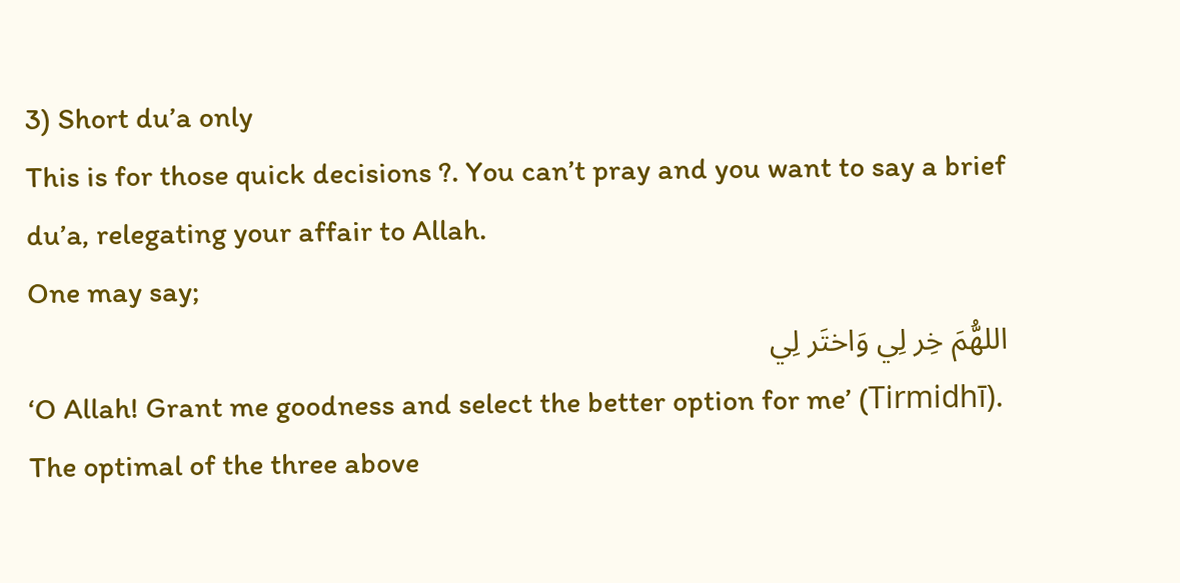3) Short du’a only
This is for those quick decisions ?. You can’t pray and you want to say a brief du’a, relegating your affair to Allah.
One may say;
اللهُّمَ خِر لِي وَاختَر لِي
‘O Allah! Grant me goodness and select the better option for me’ (Tirmidhī).
The optimal of the three above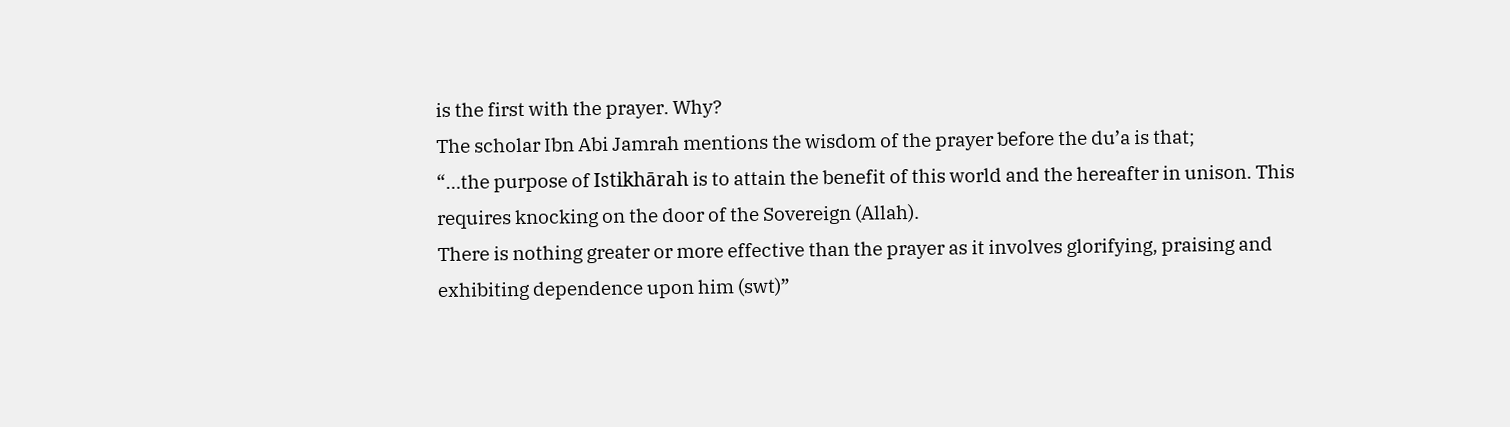is the first with the prayer. Why?
The scholar Ibn Abi Jamrah mentions the wisdom of the prayer before the du’a is that;
“…the purpose of Istikhārah is to attain the benefit of this world and the hereafter in unison. This requires knocking on the door of the Sovereign (Allah).
There is nothing greater or more effective than the prayer as it involves glorifying, praising and exhibiting dependence upon him (swt)”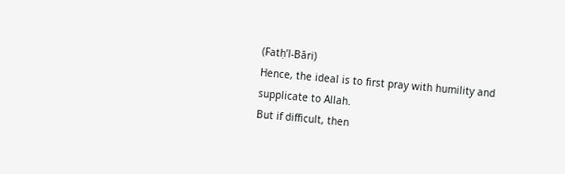(Fatḥ’l-Bāri)
Hence, the ideal is to first pray with humility and supplicate to Allah.
But if difficult, then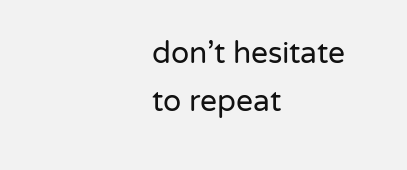don’t hesitate to repeat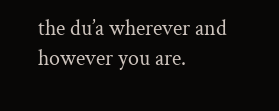the du’a wherever and however you are.